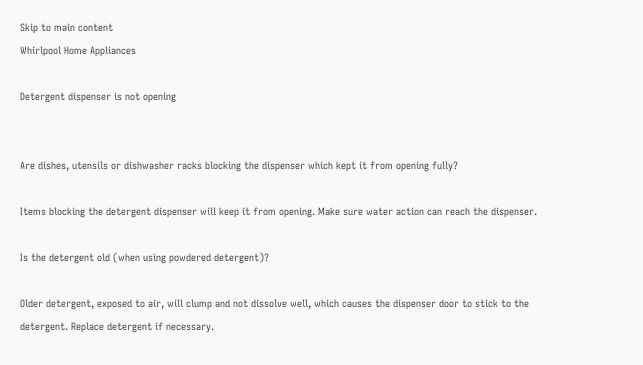Skip to main content
Whirlpool Home Appliances

Detergent dispenser is not opening


Are dishes, utensils or dishwasher racks blocking the dispenser which kept it from opening fully?

Items blocking the detergent dispenser will keep it from opening. Make sure water action can reach the dispenser.

Is the detergent old (when using powdered detergent)?

Older detergent, exposed to air, will clump and not dissolve well, which causes the dispenser door to stick to the detergent. Replace detergent if necessary.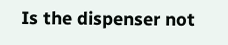Is the dispenser not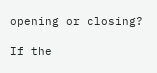opening or closing?

If the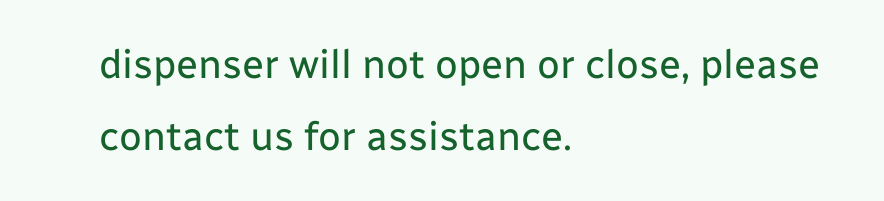dispenser will not open or close, please contact us for assistance.